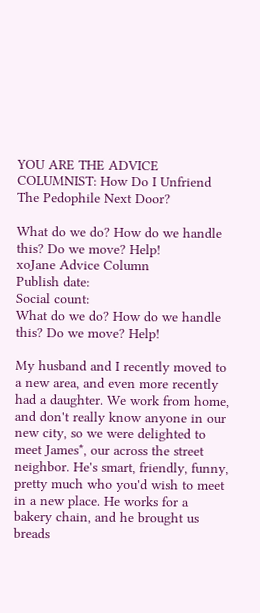YOU ARE THE ADVICE COLUMNIST: How Do I Unfriend The Pedophile Next Door?

What do we do? How do we handle this? Do we move? Help!
xoJane Advice Column
Publish date:
Social count:
What do we do? How do we handle this? Do we move? Help!

My husband and I recently moved to a new area, and even more recently had a daughter. We work from home, and don't really know anyone in our new city, so we were delighted to meet James*, our across the street neighbor. He's smart, friendly, funny, pretty much who you'd wish to meet in a new place. He works for a bakery chain, and he brought us breads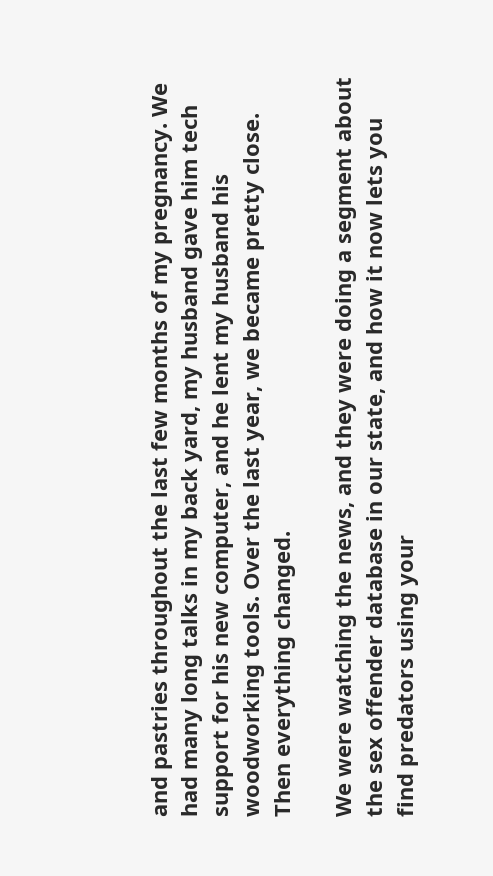and pastries throughout the last few months of my pregnancy. We had many long talks in my back yard, my husband gave him tech support for his new computer, and he lent my husband his woodworking tools. Over the last year, we became pretty close. Then everything changed.

We were watching the news, and they were doing a segment about the sex offender database in our state, and how it now lets you find predators using your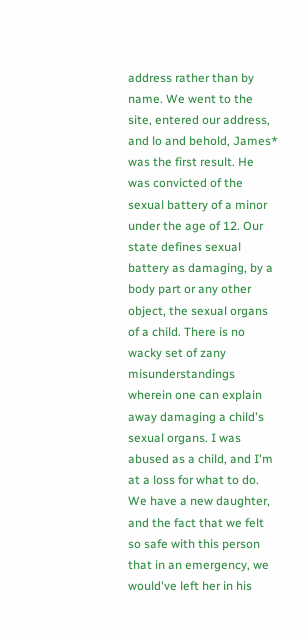address rather than by name. We went to the site, entered our address, and lo and behold, James* was the first result. He was convicted of the sexual battery of a minor under the age of 12. Our state defines sexual battery as damaging, by a body part or any other object, the sexual organs of a child. There is no wacky set of zany misunderstandings wherein one can explain away damaging a child's sexual organs. I was abused as a child, and I'm at a loss for what to do. We have a new daughter, and the fact that we felt so safe with this person that in an emergency, we would've left her in his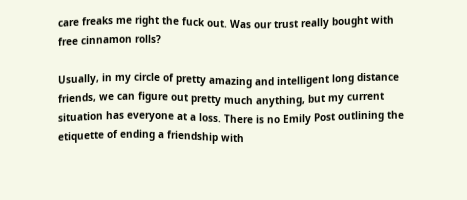care freaks me right the fuck out. Was our trust really bought with free cinnamon rolls?

Usually, in my circle of pretty amazing and intelligent long distance friends, we can figure out pretty much anything, but my current situation has everyone at a loss. There is no Emily Post outlining the etiquette of ending a friendship with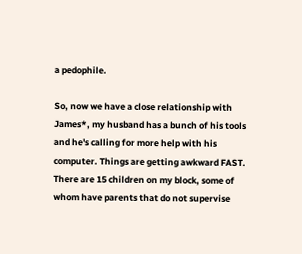a pedophile.

So, now we have a close relationship with James*, my husband has a bunch of his tools and he's calling for more help with his computer. Things are getting awkward FAST. There are 15 children on my block, some of whom have parents that do not supervise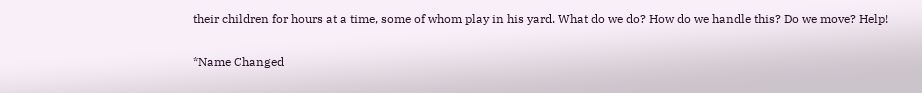their children for hours at a time, some of whom play in his yard. What do we do? How do we handle this? Do we move? Help!

*Name Changed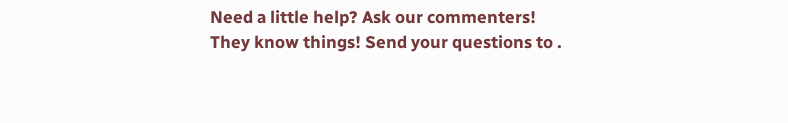Need a little help? Ask our commenters! They know things! Send your questions to .